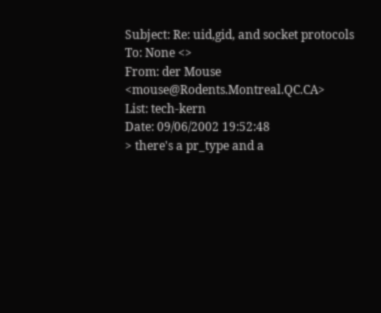Subject: Re: uid,gid, and socket protocols
To: None <>
From: der Mouse <mouse@Rodents.Montreal.QC.CA>
List: tech-kern
Date: 09/06/2002 19:52:48
> there's a pr_type and a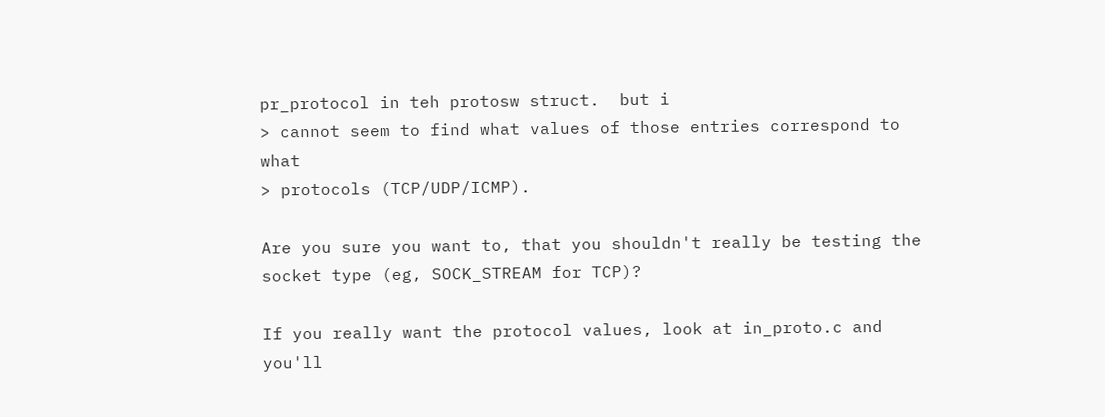pr_protocol in teh protosw struct.  but i
> cannot seem to find what values of those entries correspond to what
> protocols (TCP/UDP/ICMP).

Are you sure you want to, that you shouldn't really be testing the
socket type (eg, SOCK_STREAM for TCP)?

If you really want the protocol values, look at in_proto.c and you'll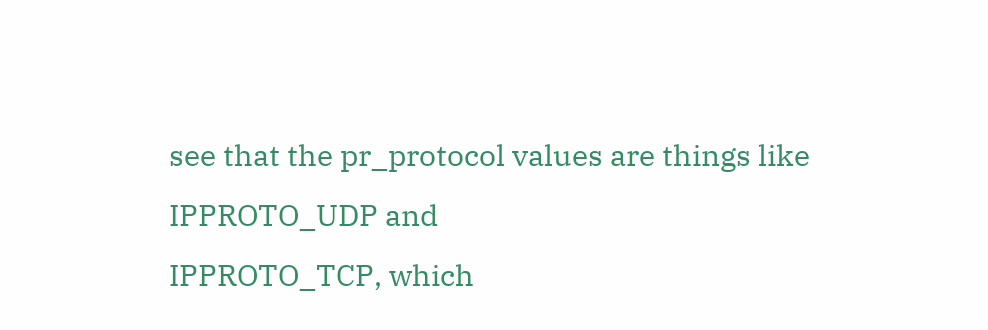see that the pr_protocol values are things like IPPROTO_UDP and
IPPROTO_TCP, which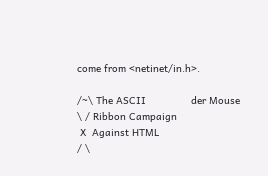come from <netinet/in.h>.

/~\ The ASCII               der Mouse
\ / Ribbon Campaign
 X  Against HTML
/ \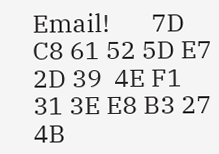Email!       7D C8 61 52 5D E7 2D 39  4E F1 31 3E E8 B3 27 4B